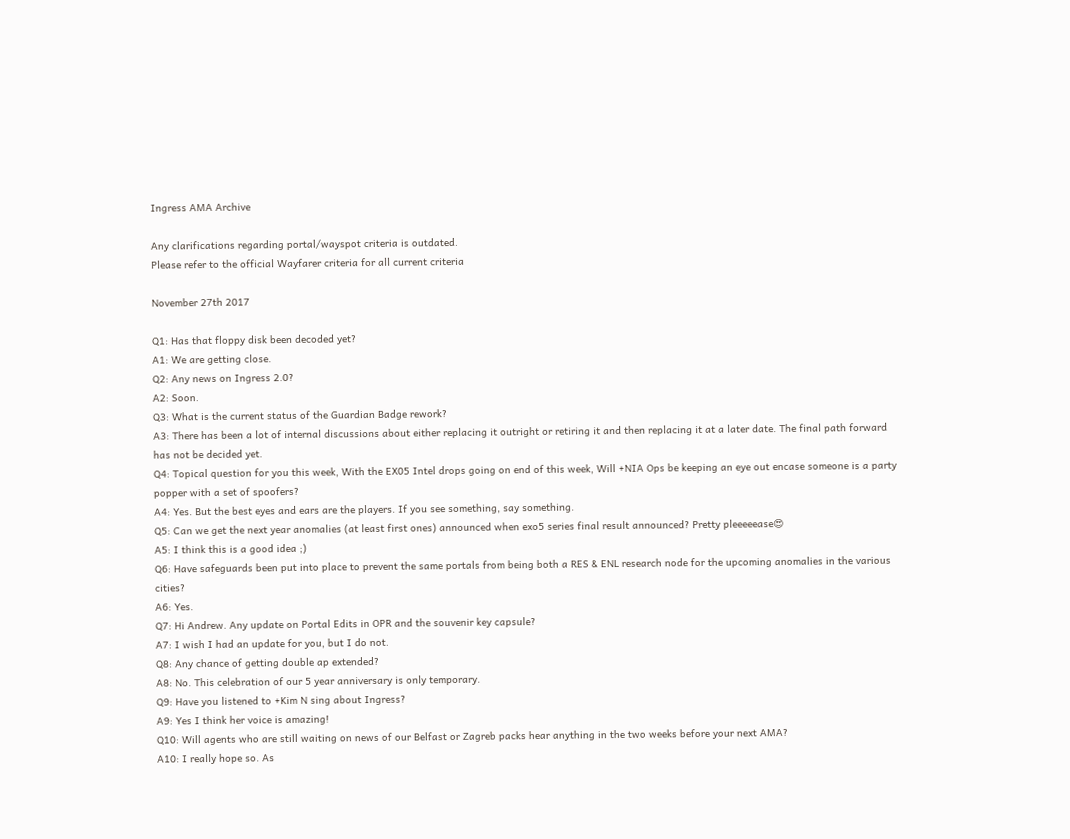Ingress AMA Archive

Any clarifications regarding portal/wayspot criteria is outdated.
Please refer to the official Wayfarer criteria for all current criteria

November 27th 2017

Q1: Has that floppy disk been decoded yet?
A1: We are getting close.
Q2: Any news on Ingress 2.0?
A2: Soon.
Q3: What is the current status of the Guardian Badge rework?
A3: There has been a lot of internal discussions about either replacing it outright or retiring it and then replacing it at a later date. The final path forward has not be decided yet.
Q4: Topical question for you this week, With the EX05 Intel drops going on end of this week, Will +NIA Ops be keeping an eye out encase someone is a party popper with a set of spoofers?
A4: Yes. But the best eyes and ears are the players. If you see something, say something.
Q5: Can we get the next year anomalies (at least first ones) announced when exo5 series final result announced? Pretty pleeeeease😍
A5: I think this is a good idea ;)
Q6: Have safeguards been put into place to prevent the same portals from being both a RES & ENL research node for the upcoming anomalies in the various cities?
A6: Yes.
Q7: Hi Andrew. Any update on Portal Edits in OPR and the souvenir key capsule?
A7: I wish I had an update for you, but I do not.
Q8: Any chance of getting double ap extended?
A8: No. This celebration of our 5 year anniversary is only temporary.
Q9: Have you listened to +Kim N sing about Ingress?
A9: Yes I think her voice is amazing!
Q10: Will agents who are still waiting on news of our Belfast or Zagreb packs hear anything in the two weeks before your next AMA?
A10: I really hope so. As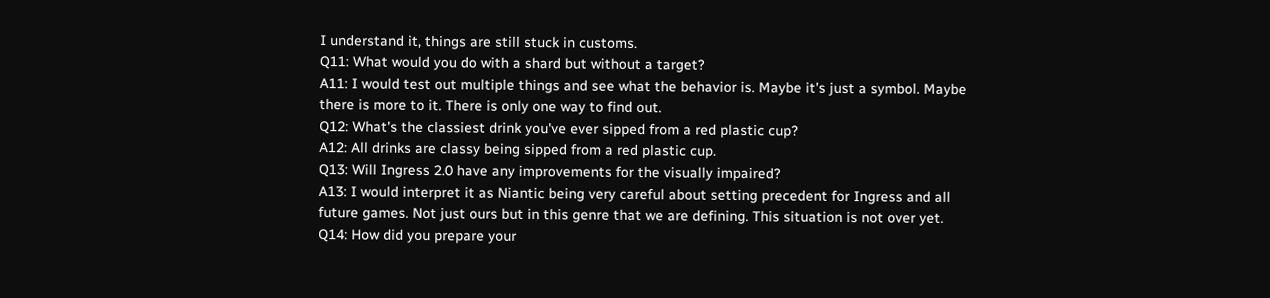I understand it, things are still stuck in customs.
Q11: What would you do with a shard but without a target?
A11: I would test out multiple things and see what the behavior is. Maybe it's just a symbol. Maybe there is more to it. There is only one way to find out.
Q12: What's the classiest drink you've ever sipped from a red plastic cup?
A12: All drinks are classy being sipped from a red plastic cup.
Q13: Will Ingress 2.0 have any improvements for the visually impaired?
A13: I would interpret it as Niantic being very careful about setting precedent for Ingress and all future games. Not just ours but in this genre that we are defining. This situation is not over yet.
Q14: How did you prepare your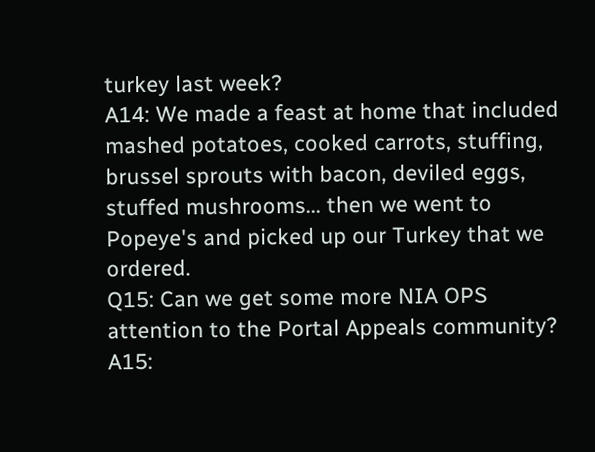turkey last week?
A14: We made a feast at home that included mashed potatoes, cooked carrots, stuffing, brussel sprouts with bacon, deviled eggs, stuffed mushrooms... then we went to Popeye's and picked up our Turkey that we ordered.
Q15: Can we get some more NIA OPS attention to the Portal Appeals community?
A15: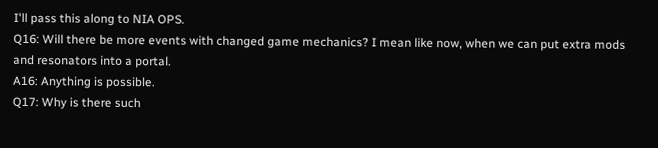I'll pass this along to NIA OPS.
Q16: Will there be more events with changed game mechanics? I mean like now, when we can put extra mods and resonators into a portal.
A16: Anything is possible.
Q17: Why is there such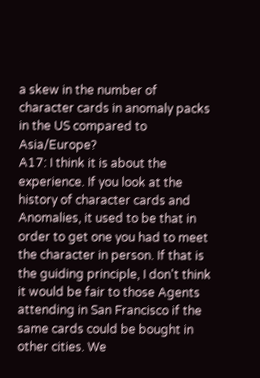a skew in the number of character cards in anomaly packs in the US compared to Asia/Europe?
A17: I think it is about the experience. If you look at the history of character cards and Anomalies, it used to be that in order to get one you had to meet the character in person. If that is the guiding principle, I don't think it would be fair to those Agents attending in San Francisco if the same cards could be bought in other cities. We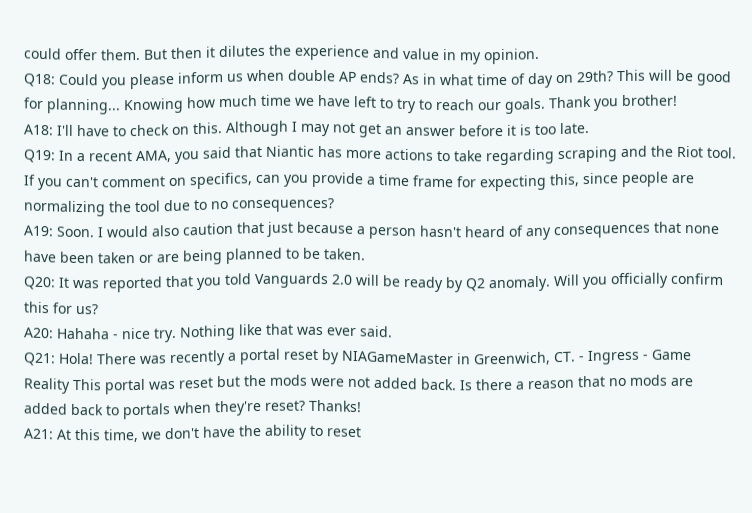could offer them. But then it dilutes the experience and value in my opinion.
Q18: Could you please inform us when double AP ends? As in what time of day on 29th? This will be good for planning... Knowing how much time we have left to try to reach our goals. Thank you brother!
A18: I'll have to check on this. Although I may not get an answer before it is too late.
Q19: In a recent AMA, you said that Niantic has more actions to take regarding scraping and the Riot tool. If you can't comment on specifics, can you provide a time frame for expecting this, since people are normalizing the tool due to no consequences?
A19: Soon. I would also caution that just because a person hasn't heard of any consequences that none have been taken or are being planned to be taken.
Q20: It was reported that you told Vanguards 2.0 will be ready by Q2 anomaly. Will you officially confirm this for us?
A20: Hahaha - nice try. Nothing like that was ever said.
Q21: Hola! There was recently a portal reset by NIAGameMaster in Greenwich, CT. - Ingress - Game Reality This portal was reset but the mods were not added back. Is there a reason that no mods are added back to portals when they're reset? Thanks!
A21: At this time, we don't have the ability to reset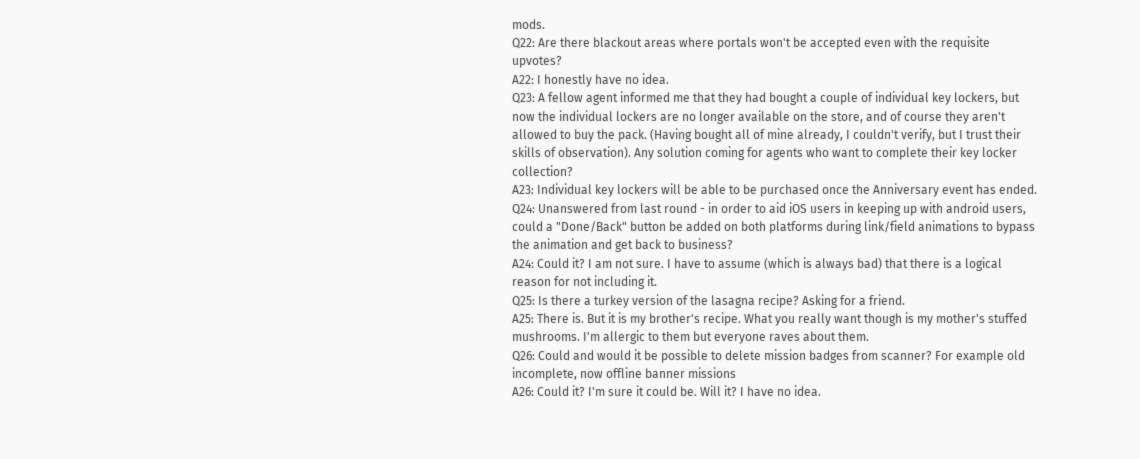mods.
Q22: Are there blackout areas where portals won't be accepted even with the requisite upvotes?
A22: I honestly have no idea.
Q23: A fellow agent informed me that they had bought a couple of individual key lockers, but now the individual lockers are no longer available on the store, and of course they aren't allowed to buy the pack. (Having bought all of mine already, I couldn't verify, but I trust their skills of observation). Any solution coming for agents who want to complete their key locker collection?
A23: Individual key lockers will be able to be purchased once the Anniversary event has ended.
Q24: Unanswered from last round - in order to aid iOS users in keeping up with android users, could a "Done/Back" button be added on both platforms during link/field animations to bypass the animation and get back to business?
A24: Could it? I am not sure. I have to assume (which is always bad) that there is a logical reason for not including it.
Q25: Is there a turkey version of the lasagna recipe? Asking for a friend.
A25: There is. But it is my brother's recipe. What you really want though is my mother's stuffed mushrooms. I'm allergic to them but everyone raves about them.
Q26: Could and would it be possible to delete mission badges from scanner? For example old incomplete, now offline banner missions
A26: Could it? I'm sure it could be. Will it? I have no idea.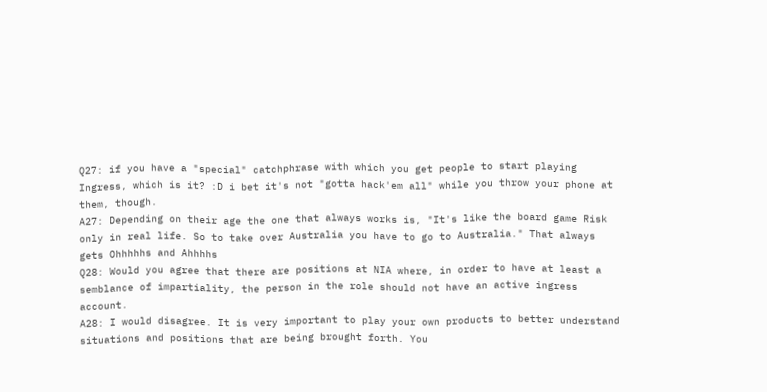Q27: if you have a "special" catchphrase with which you get people to start playing Ingress, which is it? :D i bet it's not "gotta hack'em all" while you throw your phone at them, though.
A27: Depending on their age the one that always works is, "It's like the board game Risk only in real life. So to take over Australia you have to go to Australia." That always gets Ohhhhhs and Ahhhhs
Q28: Would you agree that there are positions at NIA where, in order to have at least a semblance of impartiality, the person in the role should not have an active ingress account.
A28: I would disagree. It is very important to play your own products to better understand situations and positions that are being brought forth. You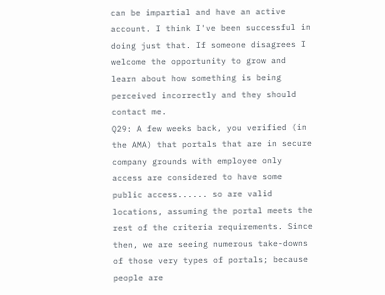can be impartial and have an active account. I think I've been successful in doing just that. If someone disagrees I welcome the opportunity to grow and learn about how something is being perceived incorrectly and they should contact me.
Q29: A few weeks back, you verified (in the AMA) that portals that are in secure company grounds with employee only access are considered to have some public access...... so are valid locations, assuming the portal meets the rest of the criteria requirements. Since then, we are seeing numerous take-downs of those very types of portals; because people are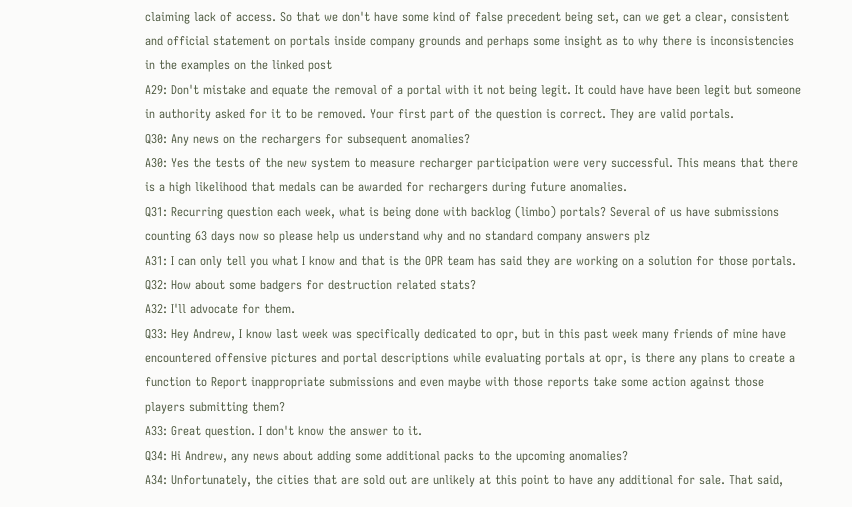claiming lack of access. So that we don't have some kind of false precedent being set, can we get a clear, consistent and official statement on portals inside company grounds and perhaps some insight as to why there is inconsistencies in the examples on the linked post
A29: Don't mistake and equate the removal of a portal with it not being legit. It could have have been legit but someone in authority asked for it to be removed. Your first part of the question is correct. They are valid portals.
Q30: Any news on the rechargers for subsequent anomalies?
A30: Yes the tests of the new system to measure recharger participation were very successful. This means that there is a high likelihood that medals can be awarded for rechargers during future anomalies.
Q31: Recurring question each week, what is being done with backlog (limbo) portals? Several of us have submissions counting 63 days now so please help us understand why and no standard company answers plz
A31: I can only tell you what I know and that is the OPR team has said they are working on a solution for those portals.
Q32: How about some badgers for destruction related stats?
A32: I'll advocate for them.
Q33: Hey Andrew, I know last week was specifically dedicated to opr, but in this past week many friends of mine have encountered offensive pictures and portal descriptions while evaluating portals at opr, is there any plans to create a function to Report inappropriate submissions and even maybe with those reports take some action against those players submitting them?
A33: Great question. I don't know the answer to it.
Q34: Hi Andrew, any news about adding some additional packs to the upcoming anomalies?
A34: Unfortunately, the cities that are sold out are unlikely at this point to have any additional for sale. That said,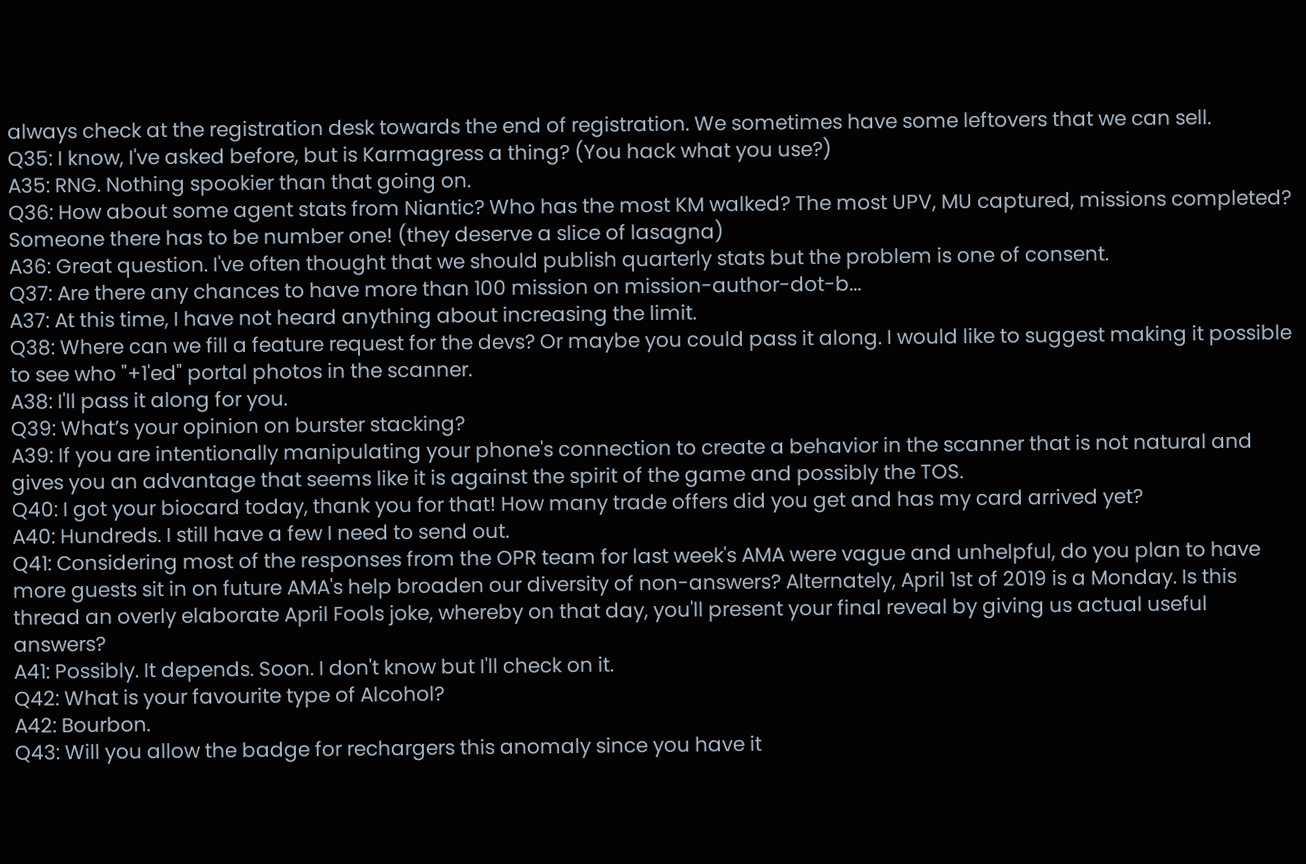always check at the registration desk towards the end of registration. We sometimes have some leftovers that we can sell.
Q35: I know, I've asked before, but is Karmagress a thing? (You hack what you use?)
A35: RNG. Nothing spookier than that going on.
Q36: How about some agent stats from Niantic? Who has the most KM walked? The most UPV, MU captured, missions completed? Someone there has to be number one! (they deserve a slice of lasagna)
A36: Great question. I've often thought that we should publish quarterly stats but the problem is one of consent.
Q37: Are there any chances to have more than 100 mission on mission-author-dot-b...
A37: At this time, I have not heard anything about increasing the limit.
Q38: Where can we fill a feature request for the devs? Or maybe you could pass it along. I would like to suggest making it possible to see who "+1'ed" portal photos in the scanner.
A38: I'll pass it along for you.
Q39: What’s your opinion on burster stacking?
A39: If you are intentionally manipulating your phone's connection to create a behavior in the scanner that is not natural and gives you an advantage that seems like it is against the spirit of the game and possibly the TOS.
Q40: I got your biocard today, thank you for that! How many trade offers did you get and has my card arrived yet?
A40: Hundreds. I still have a few I need to send out.
Q41: Considering most of the responses from the OPR team for last week's AMA were vague and unhelpful, do you plan to have more guests sit in on future AMA's help broaden our diversity of non-answers? Alternately, April 1st of 2019 is a Monday. Is this thread an overly elaborate April Fools joke, whereby on that day, you'll present your final reveal by giving us actual useful answers?
A41: Possibly. It depends. Soon. I don't know but I'll check on it.
Q42: What is your favourite type of Alcohol?
A42: Bourbon.
Q43: Will you allow the badge for rechargers this anomaly since you have it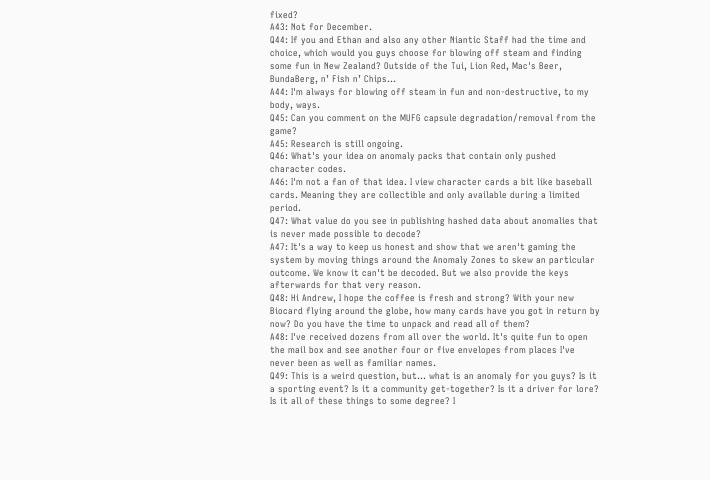fixed?
A43: Not for December.
Q44: If you and Ethan and also any other Niantic Staff had the time and choice, which would you guys choose for blowing off steam and finding some fun in New Zealand? Outside of the Tui, Lion Red, Mac's Beer, BundaBerg, n’ Fish n’ Chips…
A44: I'm always for blowing off steam in fun and non-destructive, to my body, ways.
Q45: Can you comment on the MUFG capsule degradation/removal from the game?
A45: Research is still ongoing.
Q46: What's your idea on anomaly packs that contain only pushed character codes.
A46: I'm not a fan of that idea. I view character cards a bit like baseball cards. Meaning they are collectible and only available during a limited period.
Q47: What value do you see in publishing hashed data about anomalies that is never made possible to decode?
A47: It's a way to keep us honest and show that we aren't gaming the system by moving things around the Anomaly Zones to skew an particular outcome. We know it can't be decoded. But we also provide the keys afterwards for that very reason.
Q48: Hi Andrew, I hope the coffee is fresh and strong? With your new Biocard flying around the globe, how many cards have you got in return by now? Do you have the time to unpack and read all of them?
A48: I've received dozens from all over the world. It's quite fun to open the mail box and see another four or five envelopes from places I've never been as well as familiar names.
Q49: This is a weird question, but... what is an anomaly for you guys? Is it a sporting event? Is it a community get-together? Is it a driver for lore? Is it all of these things to some degree? I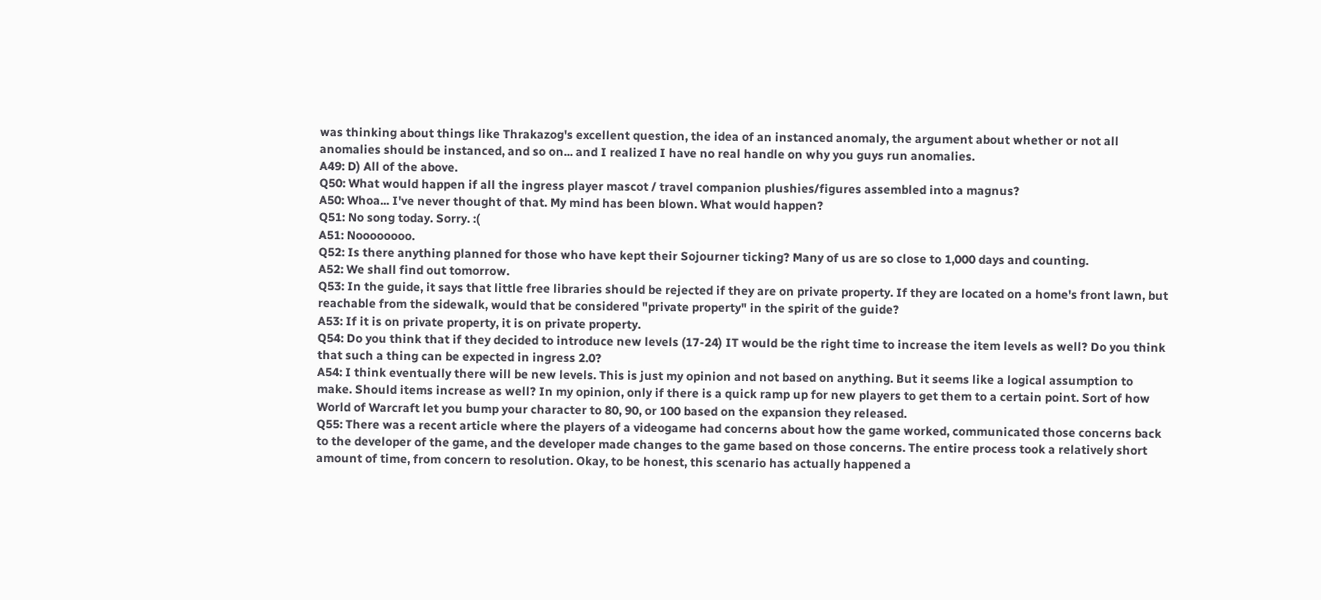was thinking about things like Thrakazog's excellent question, the idea of an instanced anomaly, the argument about whether or not all anomalies should be instanced, and so on... and I realized I have no real handle on why you guys run anomalies.
A49: D) All of the above.
Q50: What would happen if all the ingress player mascot / travel companion plushies/figures assembled into a magnus?
A50: Whoa... I've never thought of that. My mind has been blown. What would happen?
Q51: No song today. Sorry. :(
A51: Noooooooo.
Q52: Is there anything planned for those who have kept their Sojourner ticking? Many of us are so close to 1,000 days and counting.
A52: We shall find out tomorrow.
Q53: In the guide, it says that little free libraries should be rejected if they are on private property. If they are located on a home's front lawn, but reachable from the sidewalk, would that be considered "private property" in the spirit of the guide?
A53: If it is on private property, it is on private property.
Q54: Do you think that if they decided to introduce new levels (17-24) IT would be the right time to increase the item levels as well? Do you think that such a thing can be expected in ingress 2.0?
A54: I think eventually there will be new levels. This is just my opinion and not based on anything. But it seems like a logical assumption to make. Should items increase as well? In my opinion, only if there is a quick ramp up for new players to get them to a certain point. Sort of how World of Warcraft let you bump your character to 80, 90, or 100 based on the expansion they released.
Q55: There was a recent article where the players of a videogame had concerns about how the game worked, communicated those concerns back to the developer of the game, and the developer made changes to the game based on those concerns. The entire process took a relatively short amount of time, from concern to resolution. Okay, to be honest, this scenario has actually happened a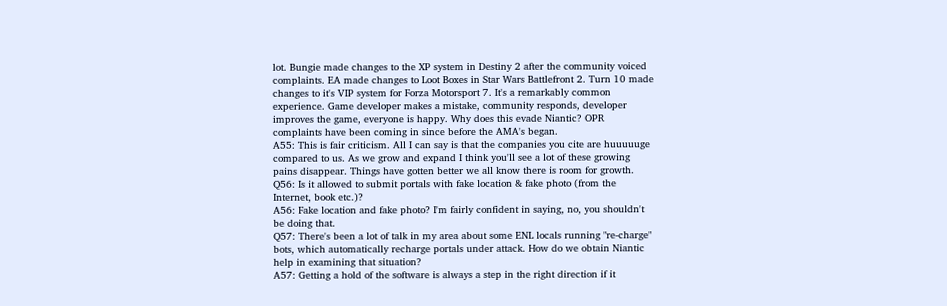lot. Bungie made changes to the XP system in Destiny 2 after the community voiced complaints. EA made changes to Loot Boxes in Star Wars Battlefront 2. Turn 10 made changes to it's VIP system for Forza Motorsport 7. It's a remarkably common experience. Game developer makes a mistake, community responds, developer improves the game, everyone is happy. Why does this evade Niantic? OPR complaints have been coming in since before the AMA's began.
A55: This is fair criticism. All I can say is that the companies you cite are huuuuuge compared to us. As we grow and expand I think you'll see a lot of these growing pains disappear. Things have gotten better we all know there is room for growth.
Q56: Is it allowed to submit portals with fake location & fake photo (from the Internet, book etc.)?
A56: Fake location and fake photo? I'm fairly confident in saying, no, you shouldn't be doing that.
Q57: There's been a lot of talk in my area about some ENL locals running "re-charge" bots, which automatically recharge portals under attack. How do we obtain Niantic help in examining that situation?
A57: Getting a hold of the software is always a step in the right direction if it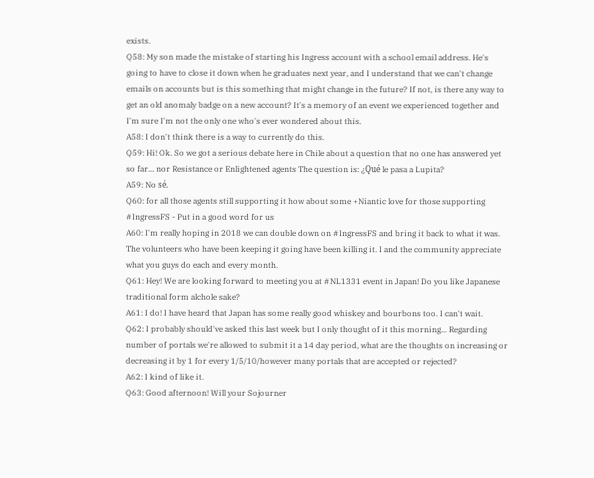exists.
Q58: My son made the mistake of starting his Ingress account with a school email address. He's going to have to close it down when he graduates next year, and I understand that we can't change emails on accounts but is this something that might change in the future? If not, is there any way to get an old anomaly badge on a new account? It's a memory of an event we experienced together and I'm sure I'm not the only one who's ever wondered about this.
A58: I don't think there is a way to currently do this.
Q59: Hi! Ok. So we got a serious debate here in Chile about a question that no one has answered yet so far... nor Resistance or Enlightened agents The question is: ¿Qué le pasa a Lupita?
A59: No sé.
Q60: for all those agents still supporting it how about some +Niantic love for those supporting #IngressFS - Put in a good word for us
A60: I'm really hoping in 2018 we can double down on #IngressFS and bring it back to what it was. The volunteers who have been keeping it going have been killing it. I and the community appreciate what you guys do each and every month.
Q61: Hey! We are looking forward to meeting you at #NL1331 event in Japan! Do you like Japanese traditional form alchole sake?
A61: I do! I have heard that Japan has some really good whiskey and bourbons too. I can't wait.
Q62: I probably should've asked this last week but I only thought of it this morning... Regarding number of portals we're allowed to submit it a 14 day period, what are the thoughts on increasing or decreasing it by 1 for every 1/5/10/however many portals that are accepted or rejected?
A62: I kind of like it.
Q63: Good afternoon! Will your Sojourner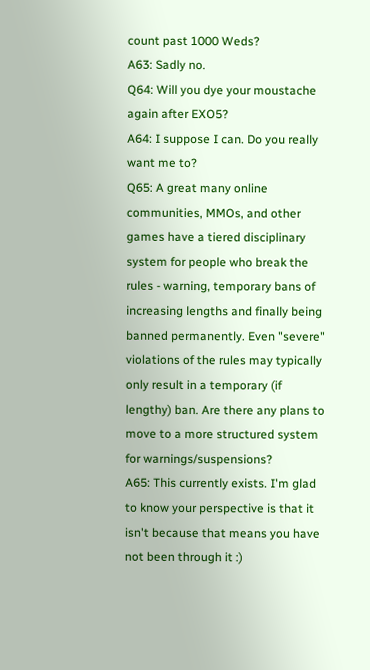count past 1000 Weds?
A63: Sadly no.
Q64: Will you dye your moustache again after EXO5?
A64: I suppose I can. Do you really want me to?
Q65: A great many online communities, MMOs, and other games have a tiered disciplinary system for people who break the rules - warning, temporary bans of increasing lengths and finally being banned permanently. Even "severe" violations of the rules may typically only result in a temporary (if lengthy) ban. Are there any plans to move to a more structured system for warnings/suspensions?
A65: This currently exists. I'm glad to know your perspective is that it isn't because that means you have not been through it :)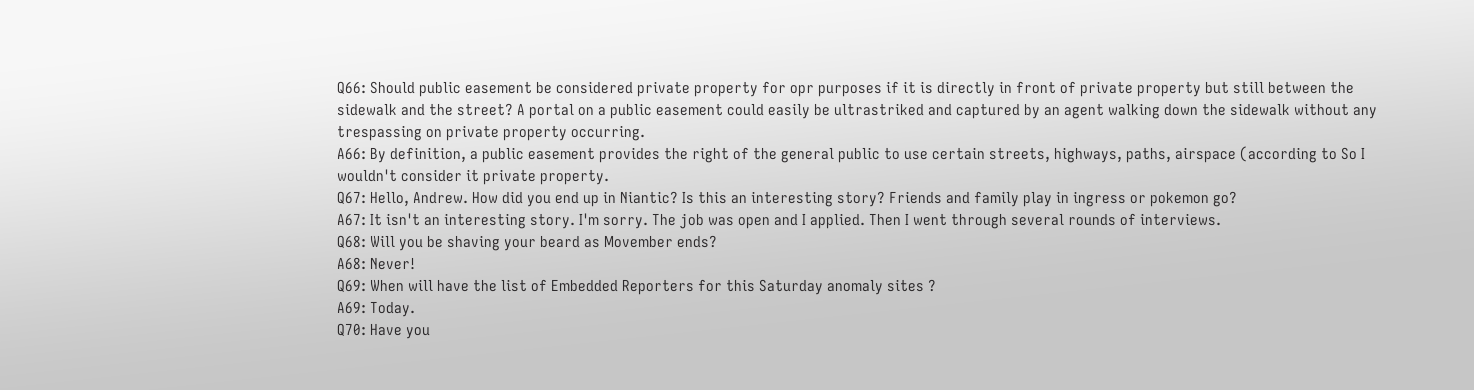Q66: Should public easement be considered private property for opr purposes if it is directly in front of private property but still between the sidewalk and the street? A portal on a public easement could easily be ultrastriked and captured by an agent walking down the sidewalk without any trespassing on private property occurring.
A66: By definition, a public easement provides the right of the general public to use certain streets, highways, paths, airspace (according to So I wouldn't consider it private property.
Q67: Hello, Andrew. How did you end up in Niantic? Is this an interesting story? Friends and family play in ingress or pokemon go?
A67: It isn't an interesting story. I'm sorry. The job was open and I applied. Then I went through several rounds of interviews.
Q68: Will you be shaving your beard as Movember ends?
A68: Never!
Q69: When will have the list of Embedded Reporters for this Saturday anomaly sites ?
A69: Today.
Q70: Have you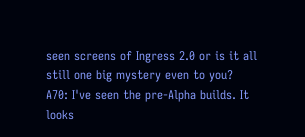seen screens of Ingress 2.0 or is it all still one big mystery even to you?
A70: I've seen the pre-Alpha builds. It looks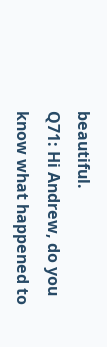beautiful.
Q71: Hi Andrew, do you know what happened to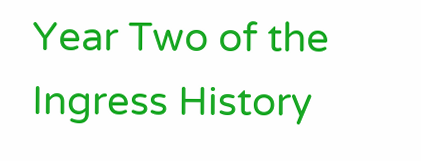Year Two of the Ingress History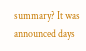summary? It was announced days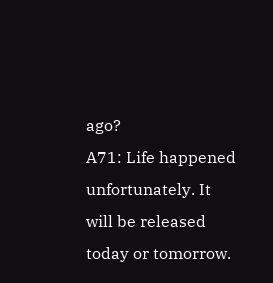ago?
A71: Life happened unfortunately. It will be released today or tomorrow.